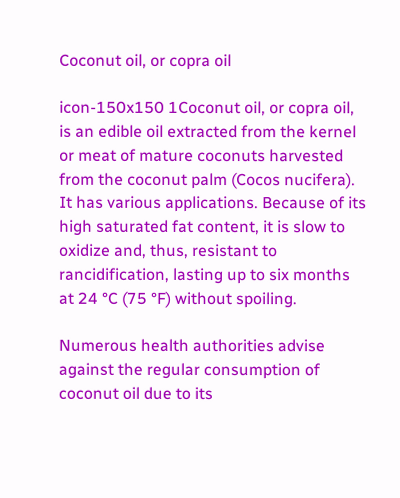Coconut oil, or copra oil

icon-150x150 1Coconut oil, or copra oil, is an edible oil extracted from the kernel or meat of mature coconuts harvested from the coconut palm (Cocos nucifera). It has various applications. Because of its high saturated fat content, it is slow to oxidize and, thus, resistant to rancidification, lasting up to six months at 24 °C (75 °F) without spoiling.

Numerous health authorities advise against the regular consumption of coconut oil due to its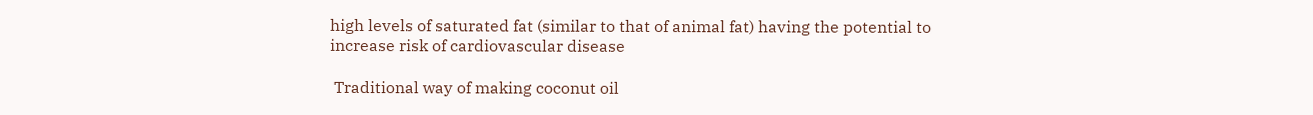high levels of saturated fat (similar to that of animal fat) having the potential to increase risk of cardiovascular disease

 Traditional way of making coconut oil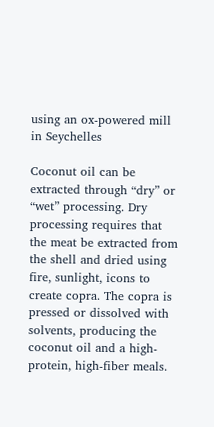using an ox-powered mill in Seychelles

Coconut oil can be extracted through “dry” or “wet” processing. Dry processing requires that the meat be extracted from the shell and dried using fire, sunlight, icons to create copra. The copra is pressed or dissolved with solvents, producing the coconut oil and a high-protein, high-fiber meals.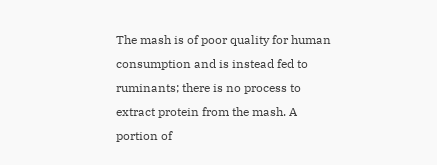The mash is of poor quality for human consumption and is instead fed to ruminants; there is no process to extract protein from the mash. A portion of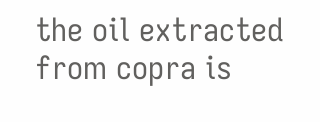the oil extracted from copra is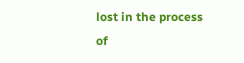lost in the process of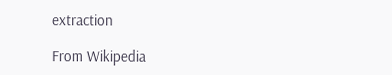extraction

From Wikipedia